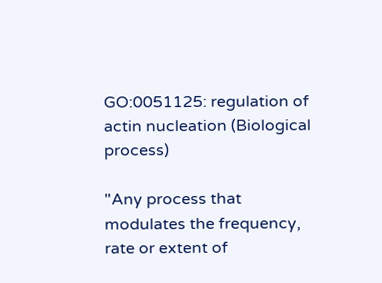GO:0051125: regulation of actin nucleation (Biological process)

"Any process that modulates the frequency, rate or extent of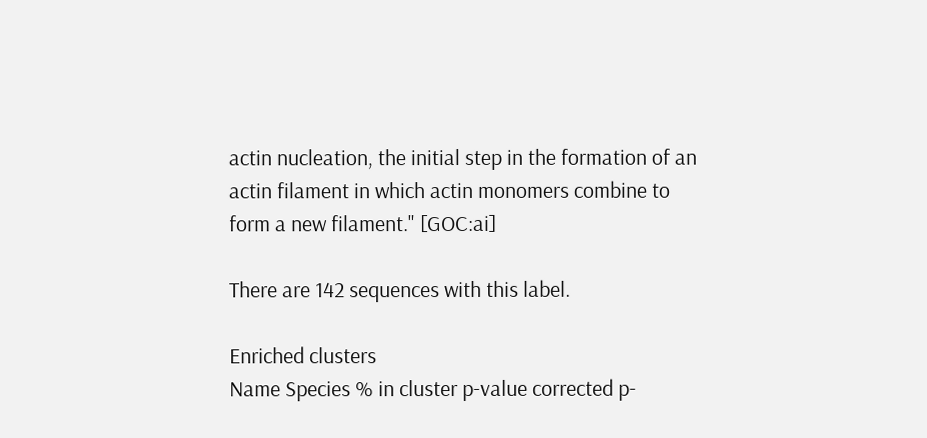actin nucleation, the initial step in the formation of an actin filament in which actin monomers combine to form a new filament." [GOC:ai]

There are 142 sequences with this label.

Enriched clusters
Name Species % in cluster p-value corrected p-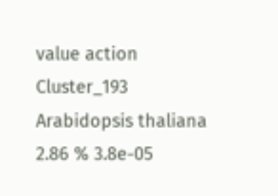value action
Cluster_193 Arabidopsis thaliana 2.86 % 3.8e-05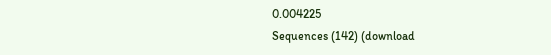0.004225
Sequences (142) (download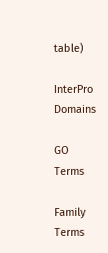table)

InterPro Domains

GO Terms

Family Terms